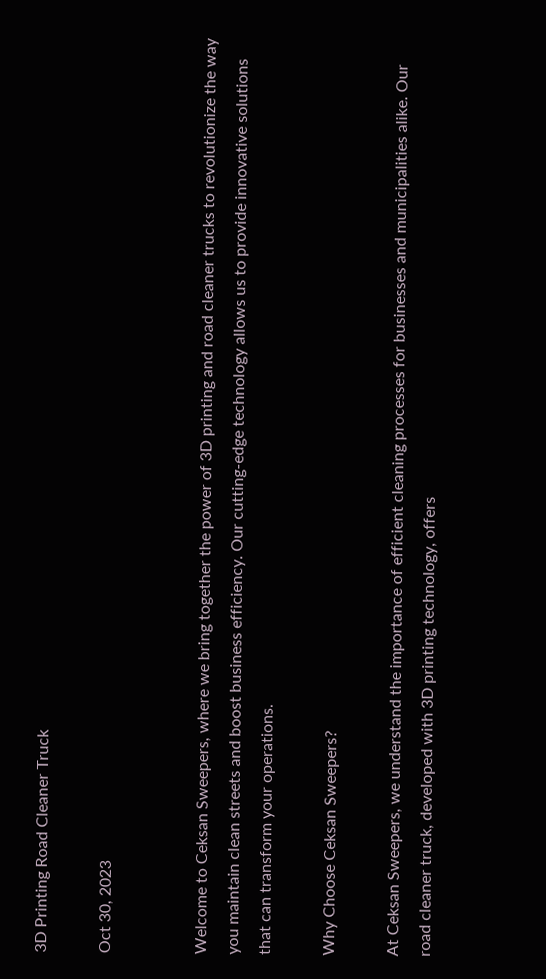3D Printing Road Cleaner Truck

Oct 30, 2023


Welcome to Ceksan Sweepers, where we bring together the power of 3D printing and road cleaner trucks to revolutionize the way you maintain clean streets and boost business efficiency. Our cutting-edge technology allows us to provide innovative solutions that can transform your operations.

Why Choose Ceksan Sweepers?

At Ceksan Sweepers, we understand the importance of efficient cleaning processes for businesses and municipalities alike. Our road cleaner truck, developed with 3D printing technology, offers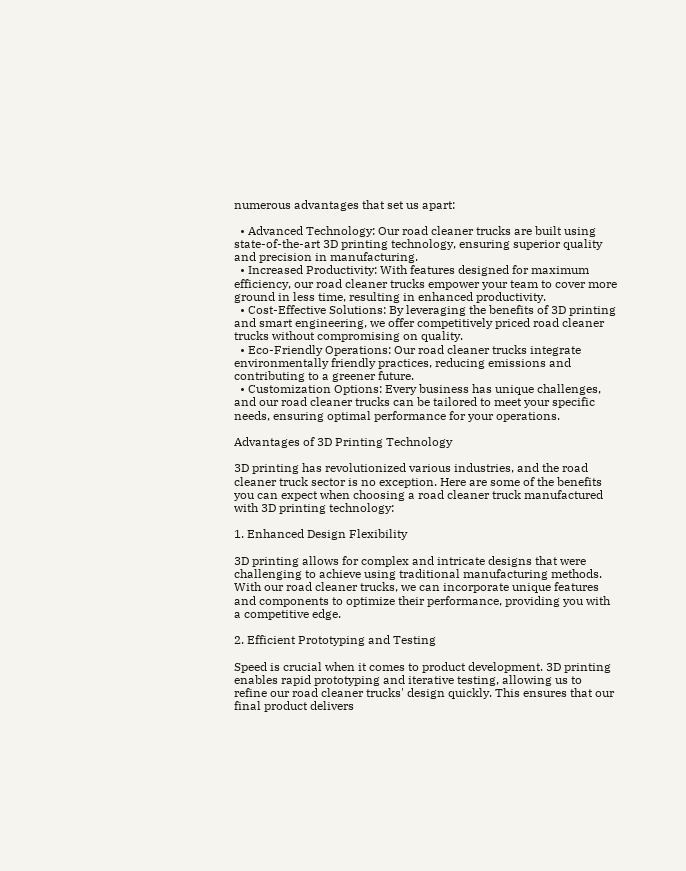numerous advantages that set us apart:

  • Advanced Technology: Our road cleaner trucks are built using state-of-the-art 3D printing technology, ensuring superior quality and precision in manufacturing.
  • Increased Productivity: With features designed for maximum efficiency, our road cleaner trucks empower your team to cover more ground in less time, resulting in enhanced productivity.
  • Cost-Effective Solutions: By leveraging the benefits of 3D printing and smart engineering, we offer competitively priced road cleaner trucks without compromising on quality.
  • Eco-Friendly Operations: Our road cleaner trucks integrate environmentally friendly practices, reducing emissions and contributing to a greener future.
  • Customization Options: Every business has unique challenges, and our road cleaner trucks can be tailored to meet your specific needs, ensuring optimal performance for your operations.

Advantages of 3D Printing Technology

3D printing has revolutionized various industries, and the road cleaner truck sector is no exception. Here are some of the benefits you can expect when choosing a road cleaner truck manufactured with 3D printing technology:

1. Enhanced Design Flexibility

3D printing allows for complex and intricate designs that were challenging to achieve using traditional manufacturing methods. With our road cleaner trucks, we can incorporate unique features and components to optimize their performance, providing you with a competitive edge.

2. Efficient Prototyping and Testing

Speed is crucial when it comes to product development. 3D printing enables rapid prototyping and iterative testing, allowing us to refine our road cleaner trucks' design quickly. This ensures that our final product delivers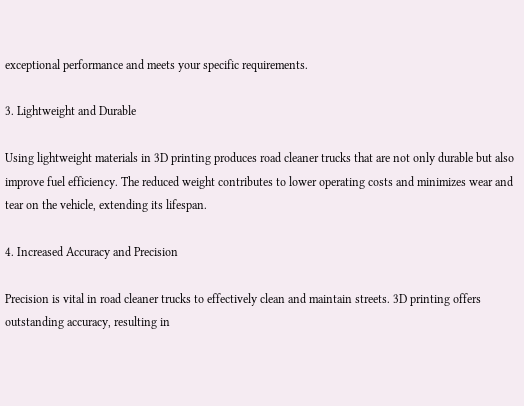exceptional performance and meets your specific requirements.

3. Lightweight and Durable

Using lightweight materials in 3D printing produces road cleaner trucks that are not only durable but also improve fuel efficiency. The reduced weight contributes to lower operating costs and minimizes wear and tear on the vehicle, extending its lifespan.

4. Increased Accuracy and Precision

Precision is vital in road cleaner trucks to effectively clean and maintain streets. 3D printing offers outstanding accuracy, resulting in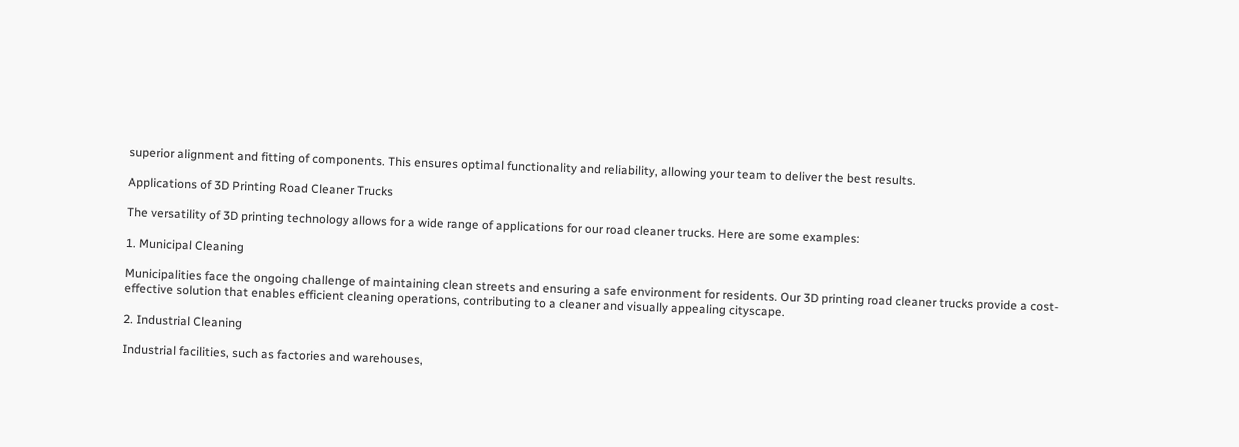superior alignment and fitting of components. This ensures optimal functionality and reliability, allowing your team to deliver the best results.

Applications of 3D Printing Road Cleaner Trucks

The versatility of 3D printing technology allows for a wide range of applications for our road cleaner trucks. Here are some examples:

1. Municipal Cleaning

Municipalities face the ongoing challenge of maintaining clean streets and ensuring a safe environment for residents. Our 3D printing road cleaner trucks provide a cost-effective solution that enables efficient cleaning operations, contributing to a cleaner and visually appealing cityscape.

2. Industrial Cleaning

Industrial facilities, such as factories and warehouses,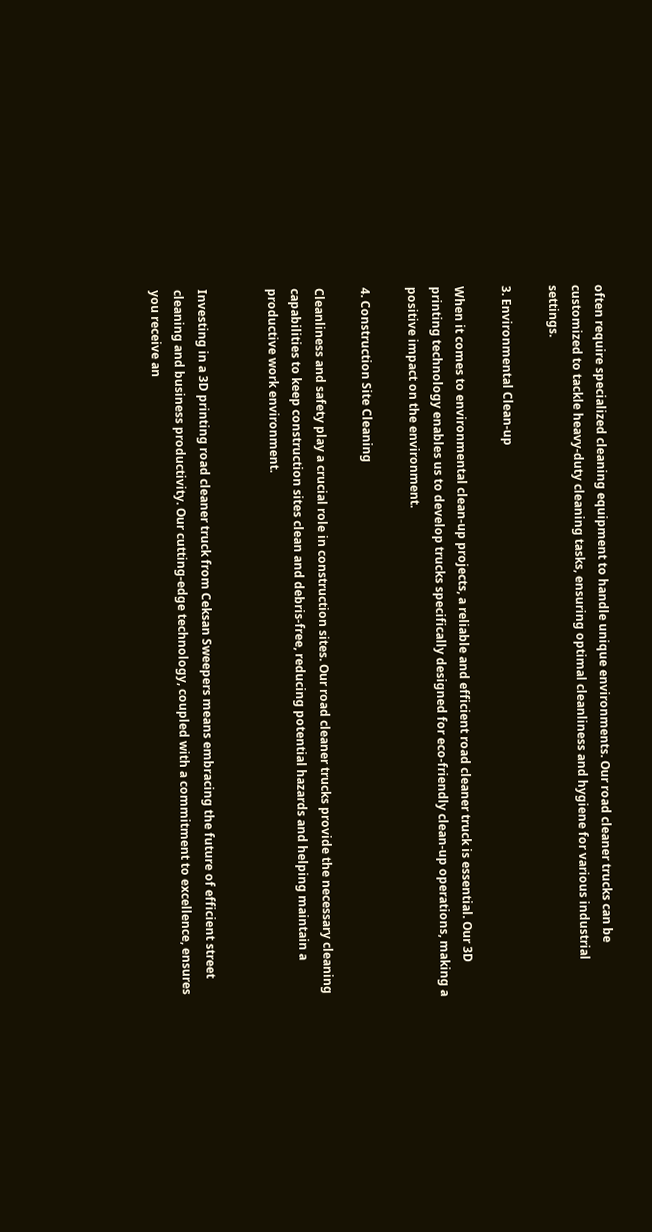often require specialized cleaning equipment to handle unique environments. Our road cleaner trucks can be customized to tackle heavy-duty cleaning tasks, ensuring optimal cleanliness and hygiene for various industrial settings.

3. Environmental Clean-up

When it comes to environmental clean-up projects, a reliable and efficient road cleaner truck is essential. Our 3D printing technology enables us to develop trucks specifically designed for eco-friendly clean-up operations, making a positive impact on the environment.

4. Construction Site Cleaning

Cleanliness and safety play a crucial role in construction sites. Our road cleaner trucks provide the necessary cleaning capabilities to keep construction sites clean and debris-free, reducing potential hazards and helping maintain a productive work environment.


Investing in a 3D printing road cleaner truck from Ceksan Sweepers means embracing the future of efficient street cleaning and business productivity. Our cutting-edge technology, coupled with a commitment to excellence, ensures you receive an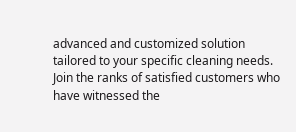advanced and customized solution tailored to your specific cleaning needs. Join the ranks of satisfied customers who have witnessed the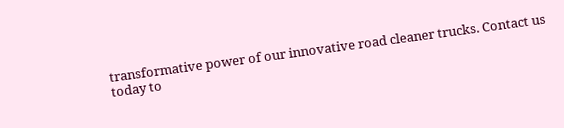transformative power of our innovative road cleaner trucks. Contact us today to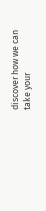discover how we can take your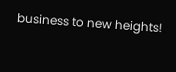business to new heights!